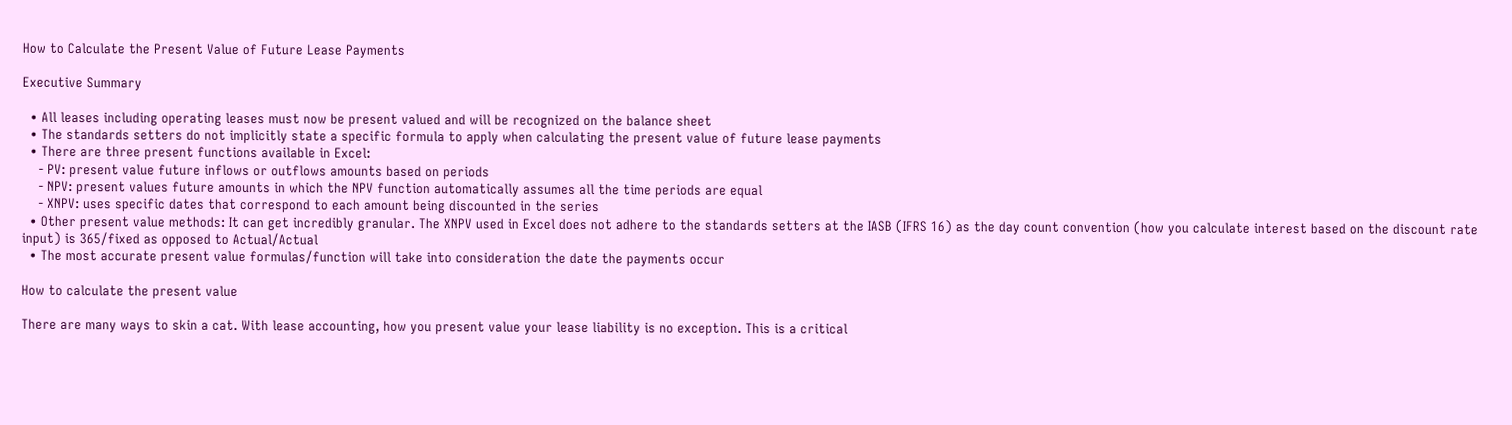How to Calculate the Present Value of Future Lease Payments

Executive Summary

  • All leases including operating leases must now be present valued and will be recognized on the balance sheet
  • The standards setters do not implicitly state a specific formula to apply when calculating the present value of future lease payments
  • There are three present functions available in Excel:
    - PV: present value future inflows or outflows amounts based on periods
    - NPV: present values future amounts in which the NPV function automatically assumes all the time periods are equal
    - XNPV: uses specific dates that correspond to each amount being discounted in the series
  • Other present value methods: It can get incredibly granular. The XNPV used in Excel does not adhere to the standards setters at the IASB (IFRS 16) as the day count convention (how you calculate interest based on the discount rate input) is 365/fixed as opposed to Actual/Actual
  • The most accurate present value formulas/function will take into consideration the date the payments occur

How to calculate the present value

There are many ways to skin a cat. With lease accounting, how you present value your lease liability is no exception. This is a critical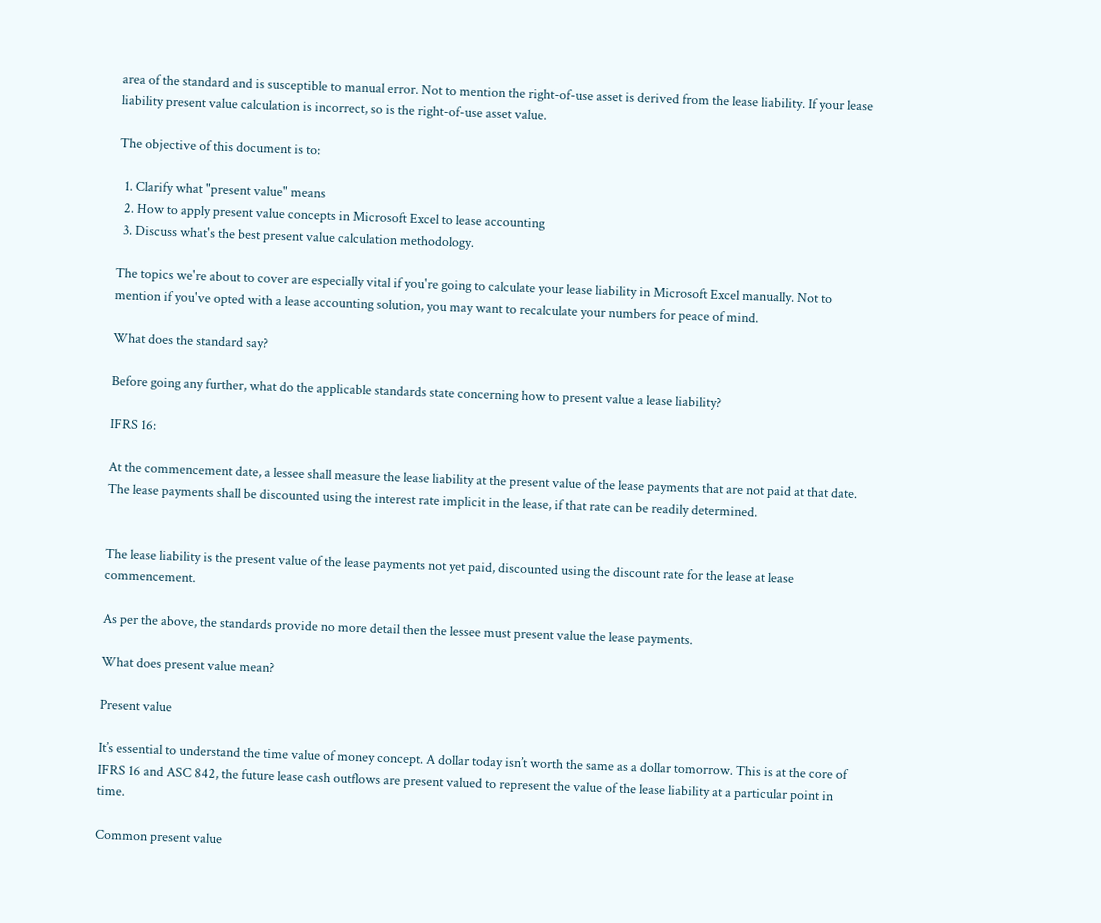area of the standard and is susceptible to manual error. Not to mention the right-of-use asset is derived from the lease liability. If your lease liability present value calculation is incorrect, so is the right-of-use asset value.

The objective of this document is to:

  1. Clarify what "present value" means
  2. How to apply present value concepts in Microsoft Excel to lease accounting
  3. Discuss what's the best present value calculation methodology.

The topics we're about to cover are especially vital if you're going to calculate your lease liability in Microsoft Excel manually. Not to mention if you've opted with a lease accounting solution, you may want to recalculate your numbers for peace of mind.

What does the standard say?

Before going any further, what do the applicable standards state concerning how to present value a lease liability?

IFRS 16:

At the commencement date, a lessee shall measure the lease liability at the present value of the lease payments that are not paid at that date. The lease payments shall be discounted using the interest rate implicit in the lease, if that rate can be readily determined.


The lease liability is the present value of the lease payments not yet paid, discounted using the discount rate for the lease at lease commencement.

As per the above, the standards provide no more detail then the lessee must present value the lease payments.

What does present value mean?

Present value

It’s essential to understand the time value of money concept. A dollar today isn’t worth the same as a dollar tomorrow. This is at the core of IFRS 16 and ASC 842, the future lease cash outflows are present valued to represent the value of the lease liability at a particular point in time.

Common present value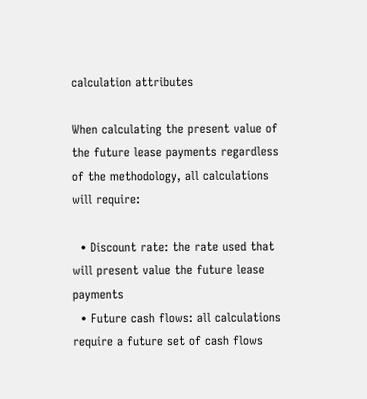calculation attributes

When calculating the present value of the future lease payments regardless of the methodology, all calculations will require:

  • Discount rate: the rate used that will present value the future lease payments
  • Future cash flows: all calculations require a future set of cash flows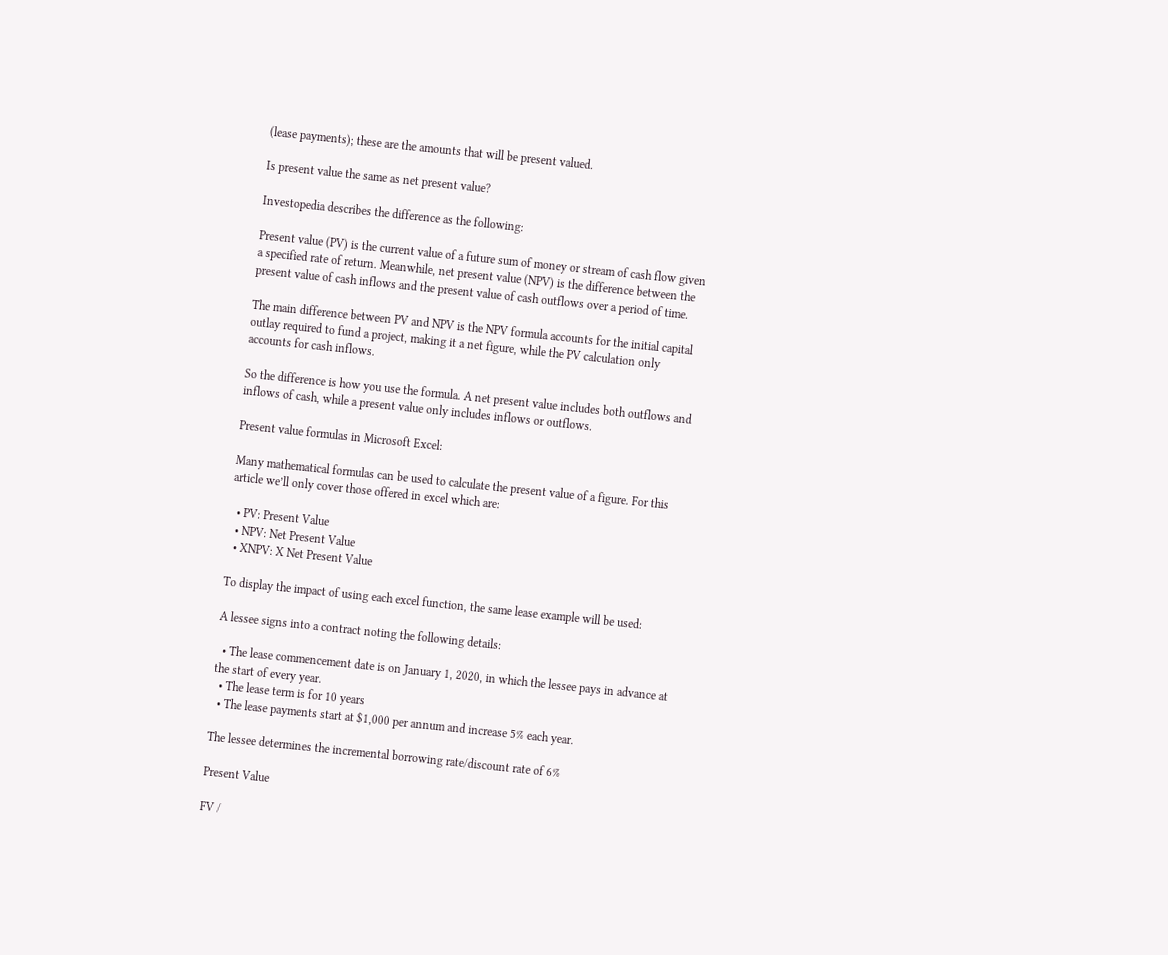(lease payments); these are the amounts that will be present valued.

Is present value the same as net present value?

Investopedia describes the difference as the following:

Present value (PV) is the current value of a future sum of money or stream of cash flow given a specified rate of return. Meanwhile, net present value (NPV) is the difference between the present value of cash inflows and the present value of cash outflows over a period of time.

The main difference between PV and NPV is the NPV formula accounts for the initial capital outlay required to fund a project, making it a net figure, while the PV calculation only accounts for cash inflows.

So the difference is how you use the formula. A net present value includes both outflows and inflows of cash, while a present value only includes inflows or outflows.

Present value formulas in Microsoft Excel:

Many mathematical formulas can be used to calculate the present value of a figure. For this article we’ll only cover those offered in excel which are:

  • PV: Present Value
  • NPV: Net Present Value
  • XNPV: X Net Present Value

To display the impact of using each excel function, the same lease example will be used:

A lessee signs into a contract noting the following details:

  • The lease commencement date is on January 1, 2020, in which the lessee pays in advance at the start of every year.
  • The lease term is for 10 years
  • The lease payments start at $1,000 per annum and increase 5% each year.

The lessee determines the incremental borrowing rate/discount rate of 6%

Present Value

FV /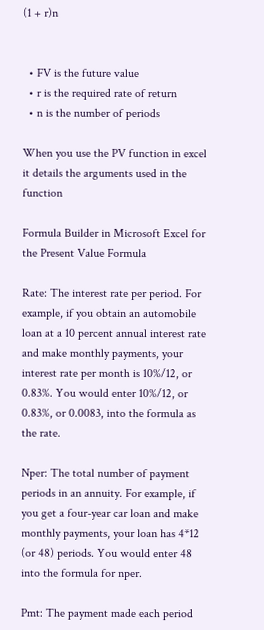(1 + r)n


  • FV is the future value
  • r is the required rate of return
  • n is the number of periods

When you use the PV function in excel it details the arguments used in the function

Formula Builder in Microsoft Excel for the Present Value Formula

Rate: The interest rate per period. For example, if you obtain an automobile loan at a 10 percent annual interest rate and make monthly payments, your interest rate per month is 10%/12, or 0.83%. You would enter 10%/12, or 0.83%, or 0.0083, into the formula as the rate.

Nper: The total number of payment periods in an annuity. For example, if you get a four-year car loan and make monthly payments, your loan has 4*12 (or 48) periods. You would enter 48 into the formula for nper.

Pmt: The payment made each period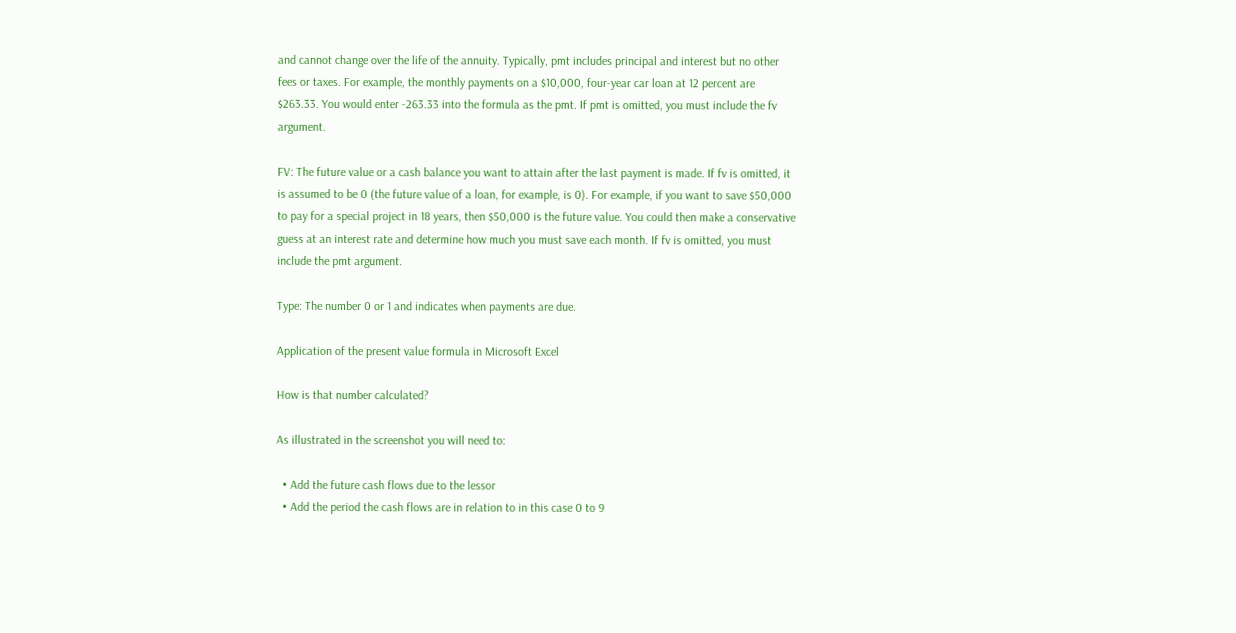and cannot change over the life of the annuity. Typically, pmt includes principal and interest but no other fees or taxes. For example, the monthly payments on a $10,000, four-year car loan at 12 percent are $263.33. You would enter -263.33 into the formula as the pmt. If pmt is omitted, you must include the fv argument.

FV: The future value or a cash balance you want to attain after the last payment is made. If fv is omitted, it is assumed to be 0 (the future value of a loan, for example, is 0). For example, if you want to save $50,000 to pay for a special project in 18 years, then $50,000 is the future value. You could then make a conservative guess at an interest rate and determine how much you must save each month. If fv is omitted, you must include the pmt argument.

Type: The number 0 or 1 and indicates when payments are due.

Application of the present value formula in Microsoft Excel

How is that number calculated?

As illustrated in the screenshot you will need to:

  • Add the future cash flows due to the lessor
  • Add the period the cash flows are in relation to in this case 0 to 9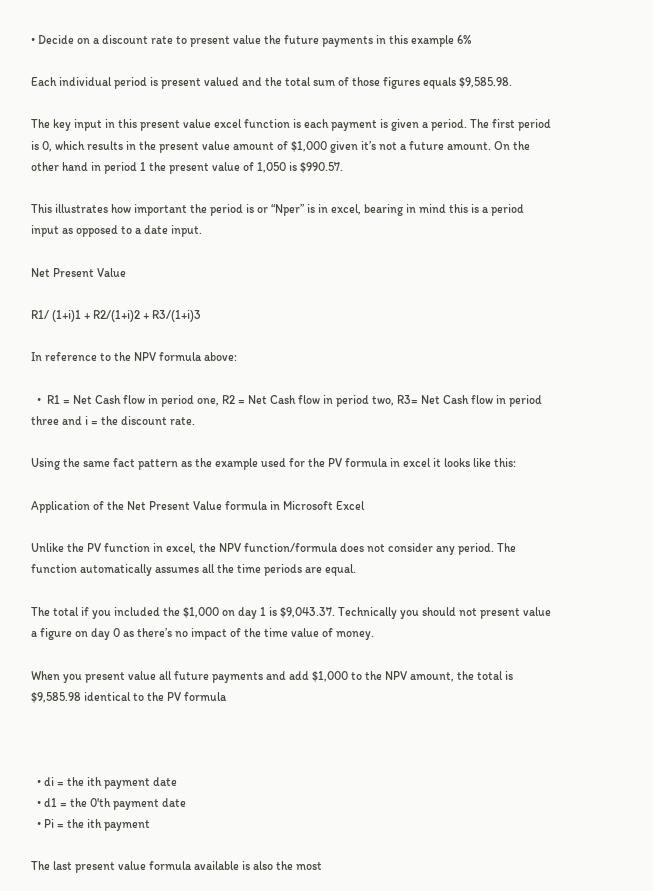• Decide on a discount rate to present value the future payments in this example 6%

Each individual period is present valued and the total sum of those figures equals $9,585.98.

The key input in this present value excel function is each payment is given a period. The first period is 0, which results in the present value amount of $1,000 given it’s not a future amount. On the other hand in period 1 the present value of 1,050 is $990.57.

This illustrates how important the period is or “Nper” is in excel, bearing in mind this is a period input as opposed to a date input.

Net Present Value

R1/ (1+i)1 + R2/(1+i)2 + R3/(1+i)3

In reference to the NPV formula above:

  •  R1 = Net Cash flow in period one, R2 = Net Cash flow in period two, R3= Net Cash flow in period three and i = the discount rate.

Using the same fact pattern as the example used for the PV formula in excel it looks like this:

Application of the Net Present Value formula in Microsoft Excel

Unlike the PV function in excel, the NPV function/formula does not consider any period. The function automatically assumes all the time periods are equal.

The total if you included the $1,000 on day 1 is $9,043.37. Technically you should not present value a figure on day 0 as there’s no impact of the time value of money.

When you present value all future payments and add $1,000 to the NPV amount, the total is $9,585.98 identical to the PV formula



  • di = the ith payment date
  • d1 = the 0'th payment date
  • Pi = the ith payment

The last present value formula available is also the most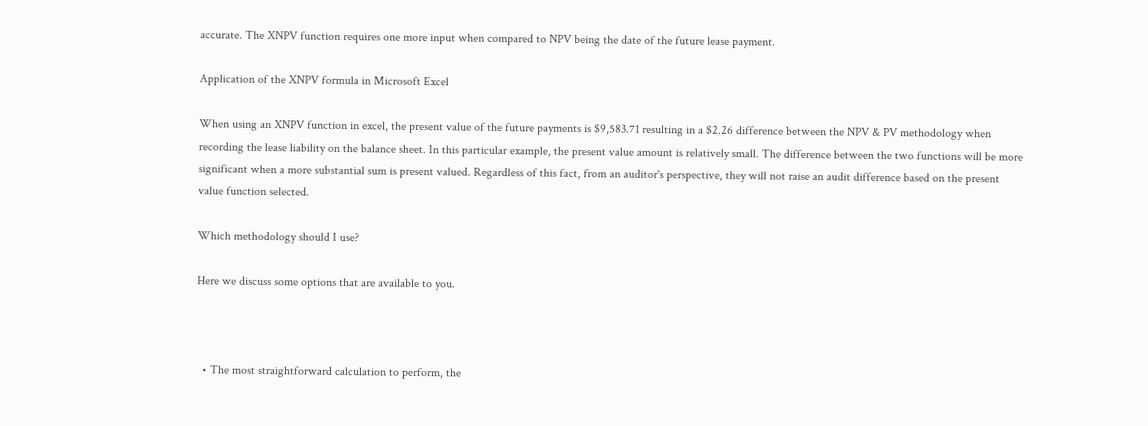accurate. The XNPV function requires one more input when compared to NPV being the date of the future lease payment.

Application of the XNPV formula in Microsoft Excel

When using an XNPV function in excel, the present value of the future payments is $9,583.71 resulting in a $2.26 difference between the NPV & PV methodology when recording the lease liability on the balance sheet. In this particular example, the present value amount is relatively small. The difference between the two functions will be more significant when a more substantial sum is present valued. Regardless of this fact, from an auditor's perspective, they will not raise an audit difference based on the present value function selected.

Which methodology should I use?

Here we discuss some options that are available to you.



  • The most straightforward calculation to perform, the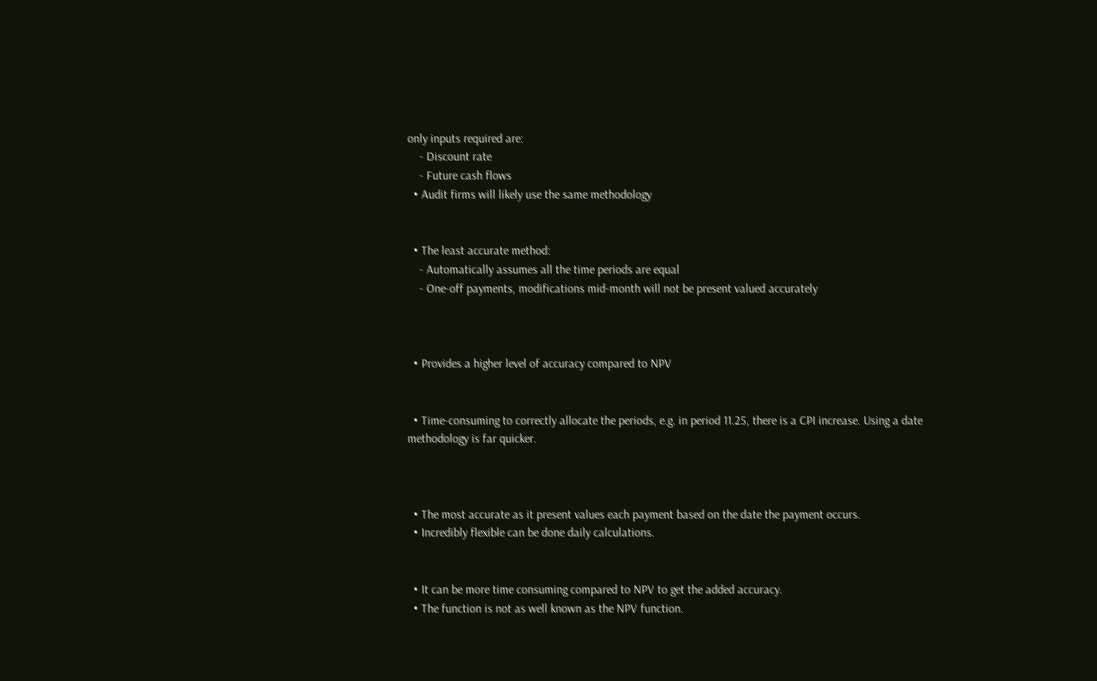only inputs required are:
    - Discount rate
    - Future cash flows
  • Audit firms will likely use the same methodology


  • The least accurate method:
    - Automatically assumes all the time periods are equal
    - One-off payments, modifications mid-month will not be present valued accurately



  • Provides a higher level of accuracy compared to NPV


  • Time-consuming to correctly allocate the periods, e.g. in period 11.25, there is a CPI increase. Using a date methodology is far quicker.



  • The most accurate as it present values each payment based on the date the payment occurs.
  • Incredibly flexible can be done daily calculations.


  • It can be more time consuming compared to NPV to get the added accuracy.
  • The function is not as well known as the NPV function.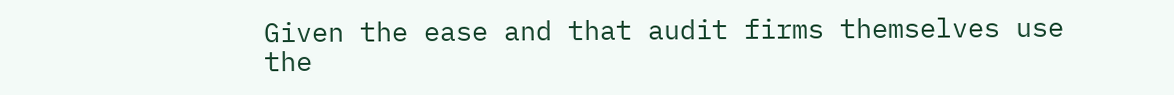Given the ease and that audit firms themselves use the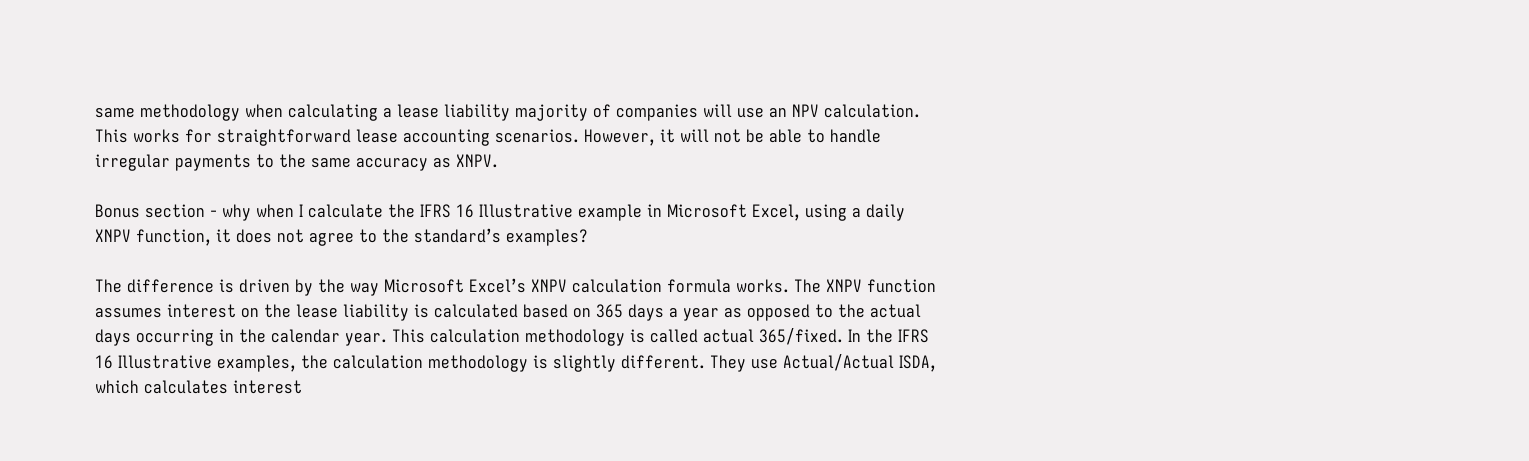same methodology when calculating a lease liability majority of companies will use an NPV calculation. This works for straightforward lease accounting scenarios. However, it will not be able to handle irregular payments to the same accuracy as XNPV.

Bonus section - why when I calculate the IFRS 16 Illustrative example in Microsoft Excel, using a daily XNPV function, it does not agree to the standard’s examples?

The difference is driven by the way Microsoft Excel’s XNPV calculation formula works. The XNPV function assumes interest on the lease liability is calculated based on 365 days a year as opposed to the actual days occurring in the calendar year. This calculation methodology is called actual 365/fixed. In the IFRS 16 Illustrative examples, the calculation methodology is slightly different. They use Actual/Actual ISDA, which calculates interest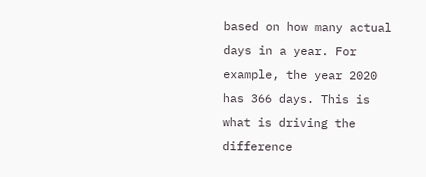based on how many actual days in a year. For example, the year 2020 has 366 days. This is what is driving the difference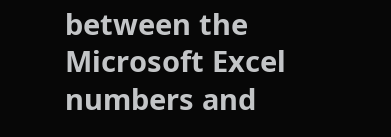between the Microsoft Excel numbers and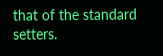that of the standard setters.